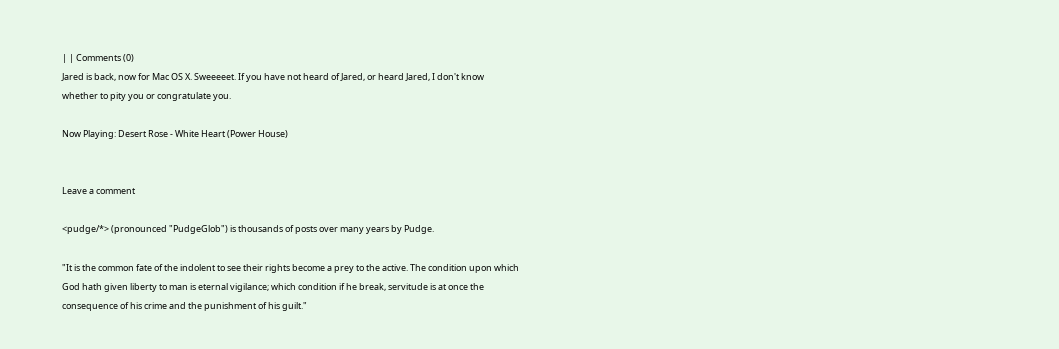| | Comments (0)
Jared is back, now for Mac OS X. Sweeeeet. If you have not heard of Jared, or heard Jared, I don't know whether to pity you or congratulate you.

Now Playing: Desert Rose - White Heart (Power House)


Leave a comment

<pudge/*> (pronounced "PudgeGlob") is thousands of posts over many years by Pudge.

"It is the common fate of the indolent to see their rights become a prey to the active. The condition upon which God hath given liberty to man is eternal vigilance; which condition if he break, servitude is at once the consequence of his crime and the punishment of his guilt."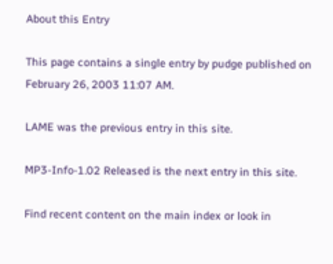About this Entry

This page contains a single entry by pudge published on February 26, 2003 11:07 AM.

LAME was the previous entry in this site.

MP3-Info-1.02 Released is the next entry in this site.

Find recent content on the main index or look in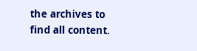the archives to find all content.